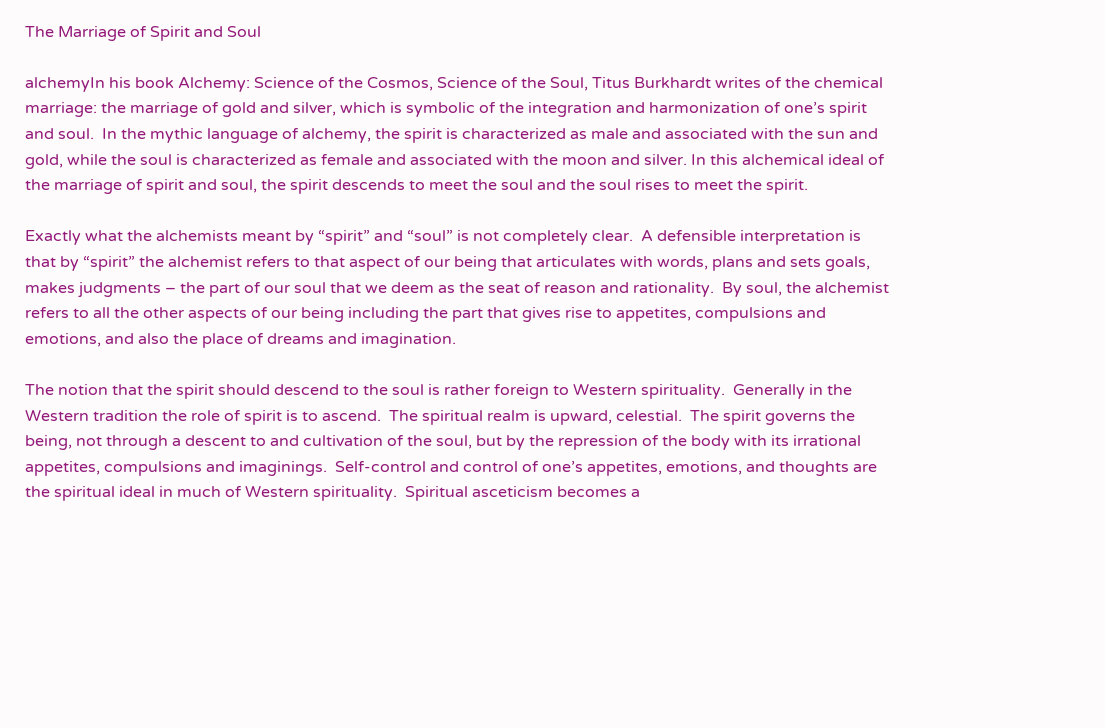The Marriage of Spirit and Soul

alchemyIn his book Alchemy: Science of the Cosmos, Science of the Soul, Titus Burkhardt writes of the chemical marriage: the marriage of gold and silver, which is symbolic of the integration and harmonization of one’s spirit and soul.  In the mythic language of alchemy, the spirit is characterized as male and associated with the sun and gold, while the soul is characterized as female and associated with the moon and silver. In this alchemical ideal of the marriage of spirit and soul, the spirit descends to meet the soul and the soul rises to meet the spirit.

Exactly what the alchemists meant by “spirit” and “soul” is not completely clear.  A defensible interpretation is that by “spirit” the alchemist refers to that aspect of our being that articulates with words, plans and sets goals, makes judgments – the part of our soul that we deem as the seat of reason and rationality.  By soul, the alchemist refers to all the other aspects of our being including the part that gives rise to appetites, compulsions and emotions, and also the place of dreams and imagination.

The notion that the spirit should descend to the soul is rather foreign to Western spirituality.  Generally in the Western tradition the role of spirit is to ascend.  The spiritual realm is upward, celestial.  The spirit governs the being, not through a descent to and cultivation of the soul, but by the repression of the body with its irrational appetites, compulsions and imaginings.  Self-control and control of one’s appetites, emotions, and thoughts are the spiritual ideal in much of Western spirituality.  Spiritual asceticism becomes a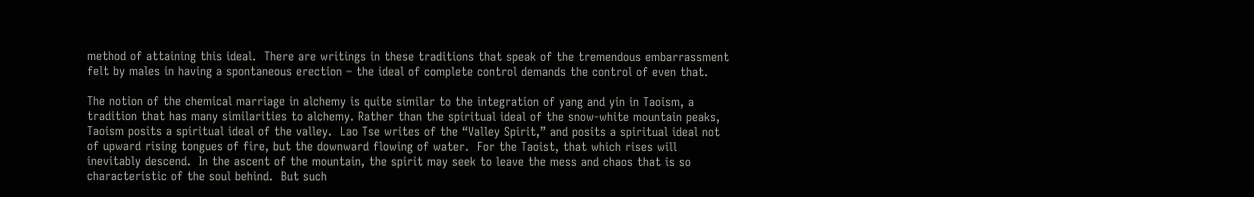method of attaining this ideal.  There are writings in these traditions that speak of the tremendous embarrassment felt by males in having a spontaneous erection – the ideal of complete control demands the control of even that.

The notion of the chemical marriage in alchemy is quite similar to the integration of yang and yin in Taoism, a tradition that has many similarities to alchemy. Rather than the spiritual ideal of the snow-white mountain peaks, Taoism posits a spiritual ideal of the valley.  Lao Tse writes of the “Valley Spirit,” and posits a spiritual ideal not of upward rising tongues of fire, but the downward flowing of water.  For the Taoist, that which rises will inevitably descend.  In the ascent of the mountain, the spirit may seek to leave the mess and chaos that is so characteristic of the soul behind.  But such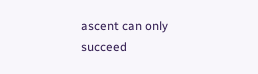ascent can only succeed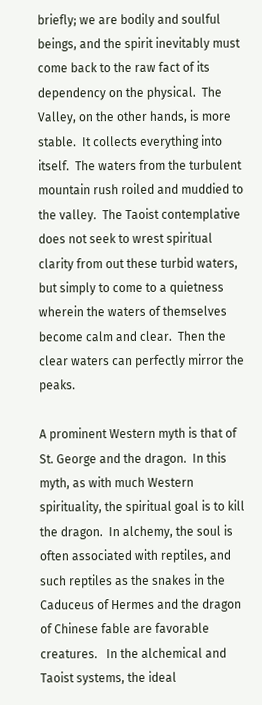briefly; we are bodily and soulful beings, and the spirit inevitably must come back to the raw fact of its dependency on the physical.  The Valley, on the other hands, is more stable.  It collects everything into itself.  The waters from the turbulent mountain rush roiled and muddied to the valley.  The Taoist contemplative does not seek to wrest spiritual clarity from out these turbid waters, but simply to come to a quietness wherein the waters of themselves become calm and clear.  Then the clear waters can perfectly mirror the peaks.

A prominent Western myth is that of St. George and the dragon.  In this myth, as with much Western spirituality, the spiritual goal is to kill the dragon.  In alchemy, the soul is often associated with reptiles, and such reptiles as the snakes in the Caduceus of Hermes and the dragon of Chinese fable are favorable creatures.   In the alchemical and Taoist systems, the ideal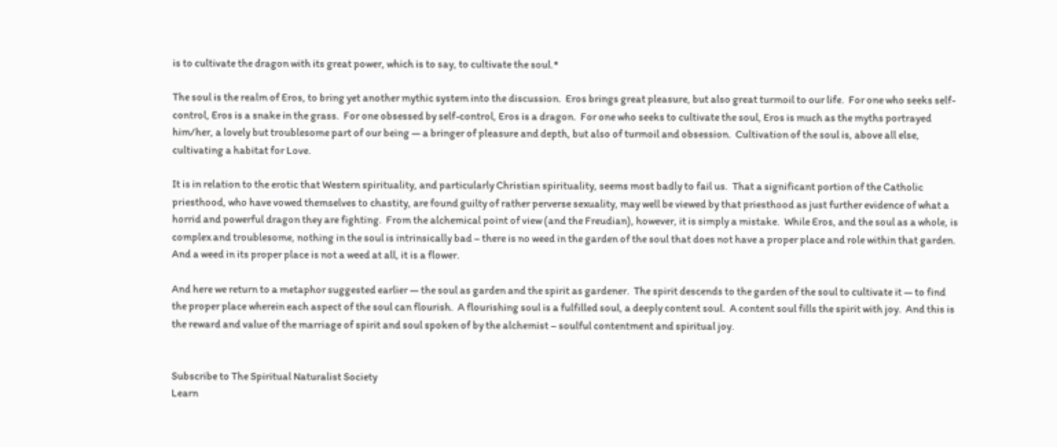is to cultivate the dragon with its great power, which is to say, to cultivate the soul.*

The soul is the realm of Eros, to bring yet another mythic system into the discussion.  Eros brings great pleasure, but also great turmoil to our life.  For one who seeks self-control, Eros is a snake in the grass.  For one obsessed by self-control, Eros is a dragon.  For one who seeks to cultivate the soul, Eros is much as the myths portrayed him/her, a lovely but troublesome part of our being — a bringer of pleasure and depth, but also of turmoil and obsession.  Cultivation of the soul is, above all else, cultivating a habitat for Love.

It is in relation to the erotic that Western spirituality, and particularly Christian spirituality, seems most badly to fail us.  That a significant portion of the Catholic priesthood, who have vowed themselves to chastity, are found guilty of rather perverse sexuality, may well be viewed by that priesthood as just further evidence of what a horrid and powerful dragon they are fighting.  From the alchemical point of view (and the Freudian), however, it is simply a mistake.  While Eros, and the soul as a whole, is complex and troublesome, nothing in the soul is intrinsically bad – there is no weed in the garden of the soul that does not have a proper place and role within that garden.  And a weed in its proper place is not a weed at all, it is a flower.

And here we return to a metaphor suggested earlier — the soul as garden and the spirit as gardener.  The spirit descends to the garden of the soul to cultivate it — to find the proper place wherein each aspect of the soul can flourish.  A flourishing soul is a fulfilled soul, a deeply content soul.  A content soul fills the spirit with joy.  And this is the reward and value of the marriage of spirit and soul spoken of by the alchemist – soulful contentment and spiritual joy.


Subscribe to The Spiritual Naturalist Society
Learn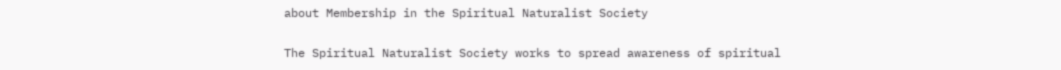about Membership in the Spiritual Naturalist Society

The Spiritual Naturalist Society works to spread awareness of spiritual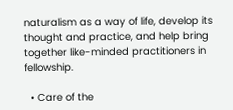naturalism as a way of life, develop its thought and practice, and help bring together like-minded practitioners in fellowship.

  • Care of the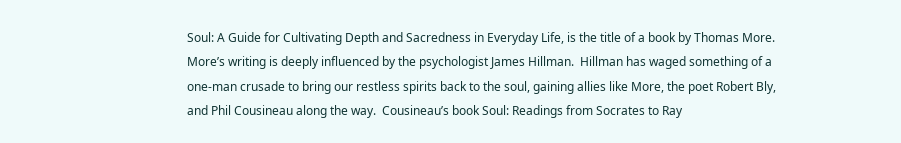Soul: A Guide for Cultivating Depth and Sacredness in Everyday Life, is the title of a book by Thomas More.  More’s writing is deeply influenced by the psychologist James Hillman.  Hillman has waged something of a one-man crusade to bring our restless spirits back to the soul, gaining allies like More, the poet Robert Bly, and Phil Cousineau along the way.  Cousineau’s book Soul: Readings from Socrates to Ray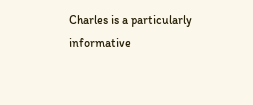Charles is a particularly informative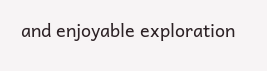and enjoyable exploration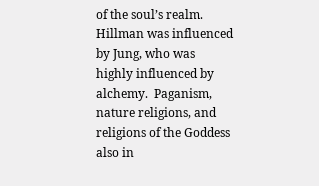of the soul’s realm.  Hillman was influenced by Jung, who was highly influenced by alchemy.  Paganism, nature religions, and religions of the Goddess also in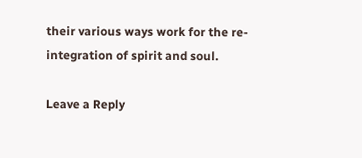their various ways work for the re-integration of spirit and soul.

Leave a Reply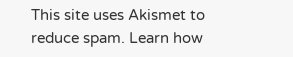This site uses Akismet to reduce spam. Learn how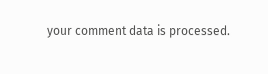your comment data is processed.